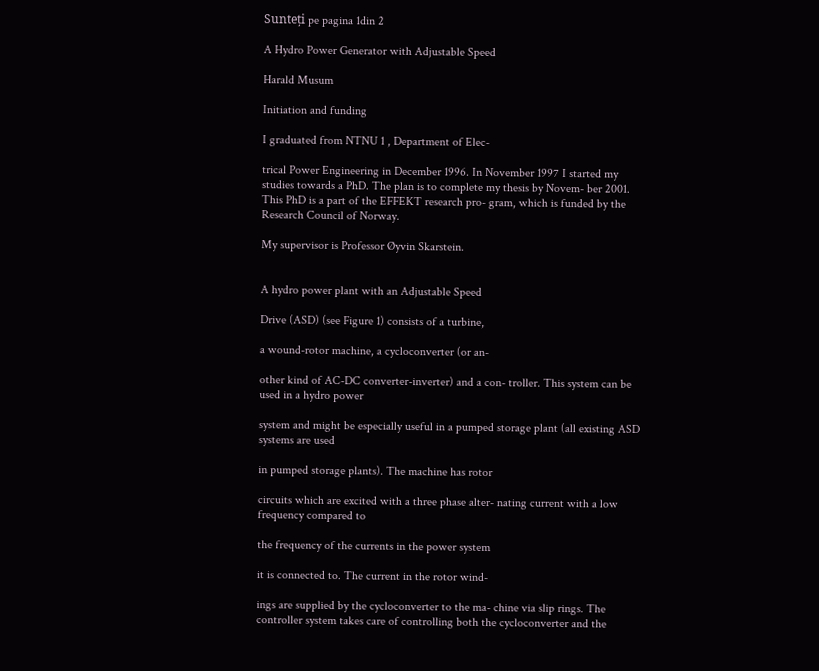Sunteți pe pagina 1din 2

A Hydro Power Generator with Adjustable Speed

Harald Musum

Initiation and funding

I graduated from NTNU 1 , Department of Elec-

trical Power Engineering in December 1996. In November 1997 I started my studies towards a PhD. The plan is to complete my thesis by Novem- ber 2001. This PhD is a part of the EFFEKT research pro- gram, which is funded by the Research Council of Norway.

My supervisor is Professor Øyvin Skarstein.


A hydro power plant with an Adjustable Speed

Drive (ASD) (see Figure 1) consists of a turbine,

a wound-rotor machine, a cycloconverter (or an-

other kind of AC-DC converter-inverter) and a con- troller. This system can be used in a hydro power

system and might be especially useful in a pumped storage plant (all existing ASD systems are used

in pumped storage plants). The machine has rotor

circuits which are excited with a three phase alter- nating current with a low frequency compared to

the frequency of the currents in the power system

it is connected to. The current in the rotor wind-

ings are supplied by the cycloconverter to the ma- chine via slip rings. The controller system takes care of controlling both the cycloconverter and the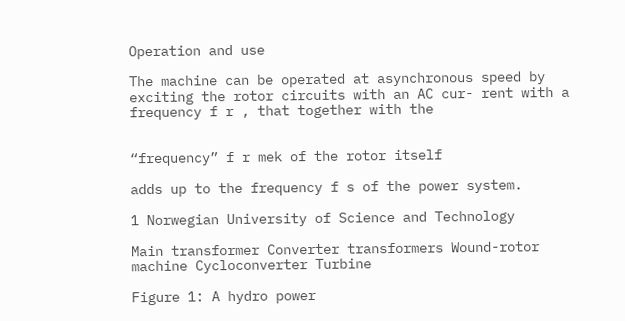Operation and use

The machine can be operated at asynchronous speed by exciting the rotor circuits with an AC cur- rent with a frequency f r , that together with the


“frequency” f r mek of the rotor itself

adds up to the frequency f s of the power system.

1 Norwegian University of Science and Technology

Main transformer Converter transformers Wound-rotor machine Cycloconverter Turbine

Figure 1: A hydro power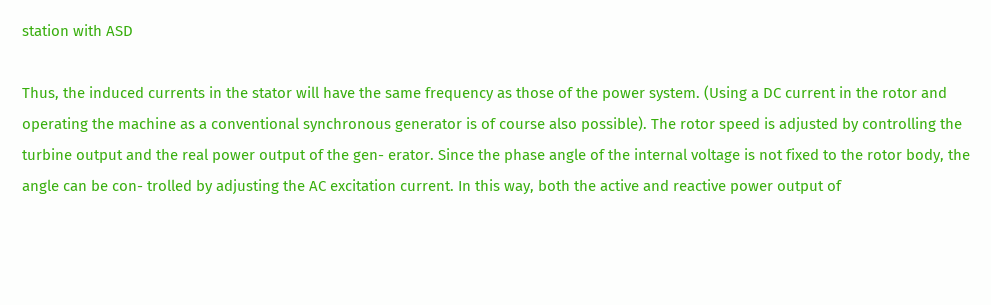station with ASD

Thus, the induced currents in the stator will have the same frequency as those of the power system. (Using a DC current in the rotor and operating the machine as a conventional synchronous generator is of course also possible). The rotor speed is adjusted by controlling the turbine output and the real power output of the gen- erator. Since the phase angle of the internal voltage is not fixed to the rotor body, the angle can be con- trolled by adjusting the AC excitation current. In this way, both the active and reactive power output of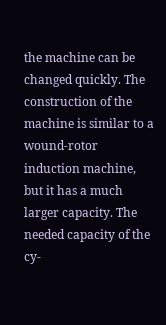the machine can be changed quickly. The construction of the machine is similar to a wound-rotor induction machine, but it has a much larger capacity. The needed capacity of the cy-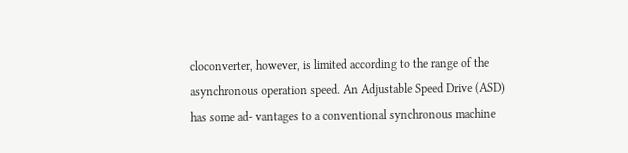cloconverter, however, is limited according to the range of the asynchronous operation speed. An Adjustable Speed Drive (ASD) has some ad- vantages to a conventional synchronous machine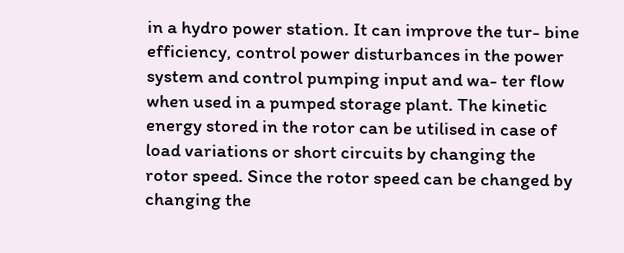in a hydro power station. It can improve the tur- bine efficiency, control power disturbances in the power system and control pumping input and wa- ter flow when used in a pumped storage plant. The kinetic energy stored in the rotor can be utilised in case of load variations or short circuits by changing the rotor speed. Since the rotor speed can be changed by changing the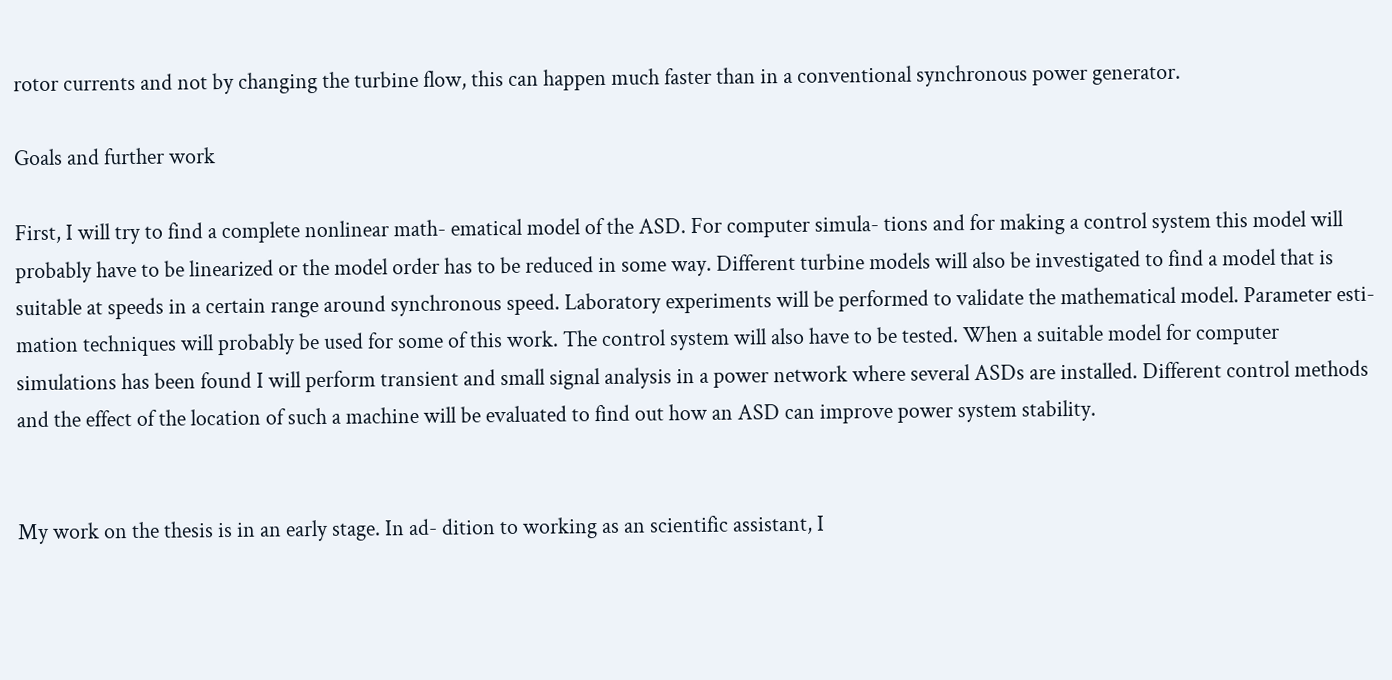rotor currents and not by changing the turbine flow, this can happen much faster than in a conventional synchronous power generator.

Goals and further work

First, I will try to find a complete nonlinear math- ematical model of the ASD. For computer simula- tions and for making a control system this model will probably have to be linearized or the model order has to be reduced in some way. Different turbine models will also be investigated to find a model that is suitable at speeds in a certain range around synchronous speed. Laboratory experiments will be performed to validate the mathematical model. Parameter esti- mation techniques will probably be used for some of this work. The control system will also have to be tested. When a suitable model for computer simulations has been found I will perform transient and small signal analysis in a power network where several ASDs are installed. Different control methods and the effect of the location of such a machine will be evaluated to find out how an ASD can improve power system stability.


My work on the thesis is in an early stage. In ad- dition to working as an scientific assistant, I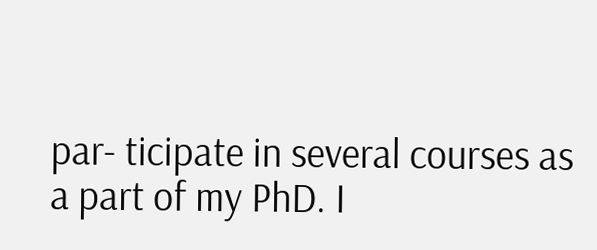par- ticipate in several courses as a part of my PhD. I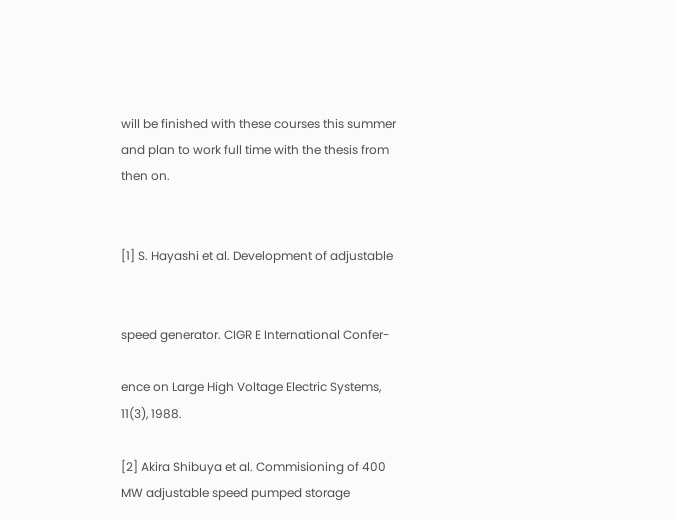will be finished with these courses this summer and plan to work full time with the thesis from then on.


[1] S. Hayashi et al. Development of adjustable


speed generator. CIGR E International Confer-

ence on Large High Voltage Electric Systems, 11(3), 1988.

[2] Akira Shibuya et al. Commisioning of 400 MW adjustable speed pumped storage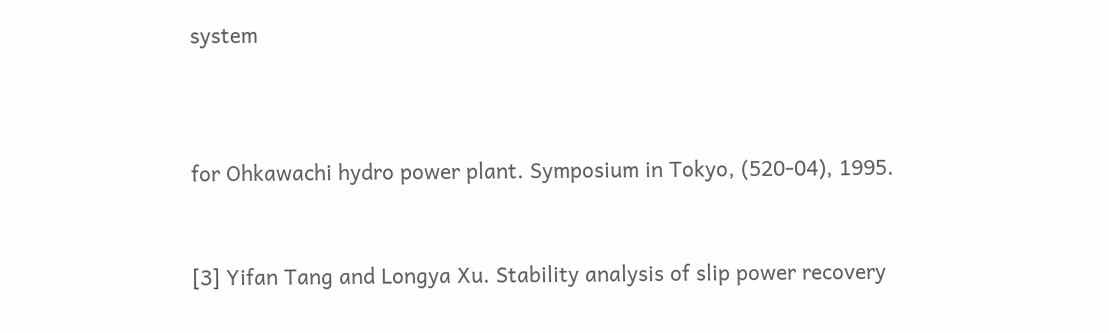system



for Ohkawachi hydro power plant. Symposium in Tokyo, (520-04), 1995.


[3] Yifan Tang and Longya Xu. Stability analysis of slip power recovery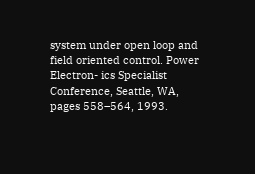system under open loop and field oriented control. Power Electron- ics Specialist Conference, Seattle, WA, pages 558–564, 1993.